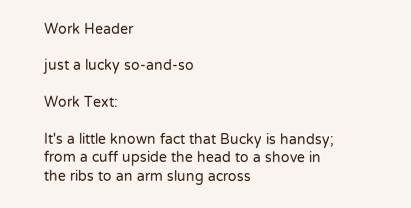Work Header

just a lucky so-and-so

Work Text:

It's a little known fact that Bucky is handsy; from a cuff upside the head to a shove in the ribs to an arm slung across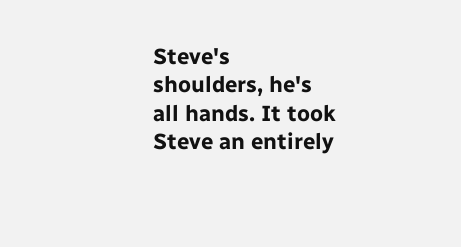Steve's shoulders, he's all hands. It took Steve an entirely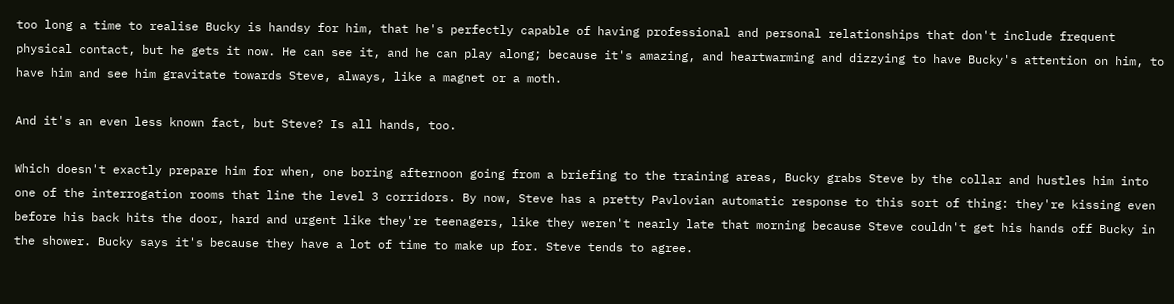too long a time to realise Bucky is handsy for him, that he's perfectly capable of having professional and personal relationships that don't include frequent physical contact, but he gets it now. He can see it, and he can play along; because it's amazing, and heartwarming and dizzying to have Bucky's attention on him, to have him and see him gravitate towards Steve, always, like a magnet or a moth.

And it's an even less known fact, but Steve? Is all hands, too.

Which doesn't exactly prepare him for when, one boring afternoon going from a briefing to the training areas, Bucky grabs Steve by the collar and hustles him into one of the interrogation rooms that line the level 3 corridors. By now, Steve has a pretty Pavlovian automatic response to this sort of thing: they're kissing even before his back hits the door, hard and urgent like they're teenagers, like they weren't nearly late that morning because Steve couldn't get his hands off Bucky in the shower. Bucky says it's because they have a lot of time to make up for. Steve tends to agree.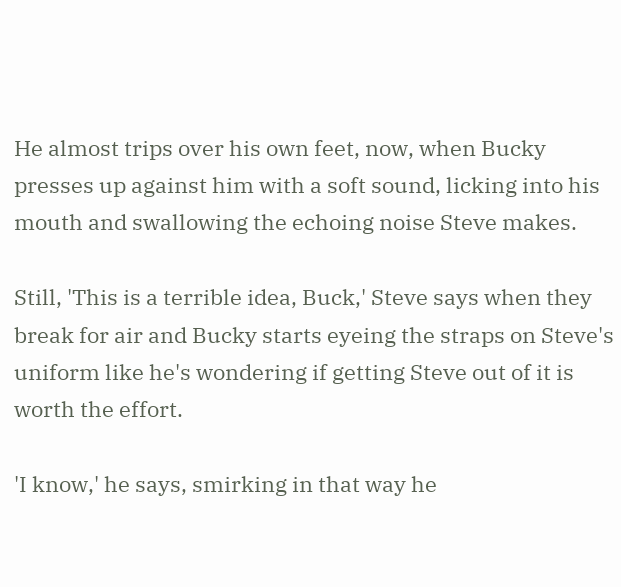He almost trips over his own feet, now, when Bucky presses up against him with a soft sound, licking into his mouth and swallowing the echoing noise Steve makes.

Still, 'This is a terrible idea, Buck,' Steve says when they break for air and Bucky starts eyeing the straps on Steve's uniform like he's wondering if getting Steve out of it is worth the effort.

'I know,' he says, smirking in that way he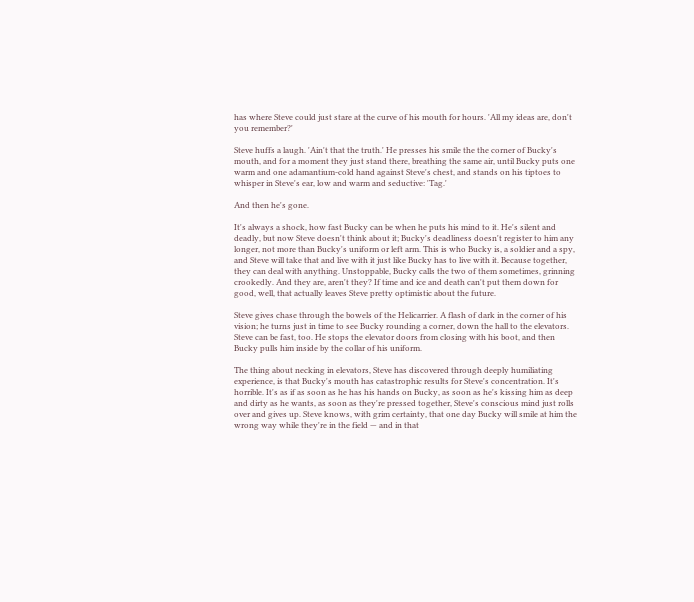has where Steve could just stare at the curve of his mouth for hours. 'All my ideas are, don't you remember?'

Steve huffs a laugh. 'Ain't that the truth.' He presses his smile the the corner of Bucky's mouth, and for a moment they just stand there, breathing the same air, until Bucky puts one warm and one adamantium-cold hand against Steve's chest, and stands on his tiptoes to whisper in Steve's ear, low and warm and seductive: 'Tag.'

And then he's gone.

It's always a shock, how fast Bucky can be when he puts his mind to it. He's silent and deadly, but now Steve doesn't think about it; Bucky's deadliness doesn't register to him any longer, not more than Bucky's uniform or left arm. This is who Bucky is, a soldier and a spy, and Steve will take that and live with it just like Bucky has to live with it. Because together, they can deal with anything. Unstoppable, Bucky calls the two of them sometimes, grinning crookedly. And they are, aren't they? If time and ice and death can't put them down for good, well, that actually leaves Steve pretty optimistic about the future.

Steve gives chase through the bowels of the Helicarrier. A flash of dark in the corner of his vision; he turns just in time to see Bucky rounding a corner, down the hall to the elevators. Steve can be fast, too. He stops the elevator doors from closing with his boot, and then Bucky pulls him inside by the collar of his uniform.

The thing about necking in elevators, Steve has discovered through deeply humiliating experience, is that Bucky's mouth has catastrophic results for Steve's concentration. It's horrible. It's as if as soon as he has his hands on Bucky, as soon as he's kissing him as deep and dirty as he wants, as soon as they're pressed together, Steve's conscious mind just rolls over and gives up. Steve knows, with grim certainty, that one day Bucky will smile at him the wrong way while they're in the field — and in that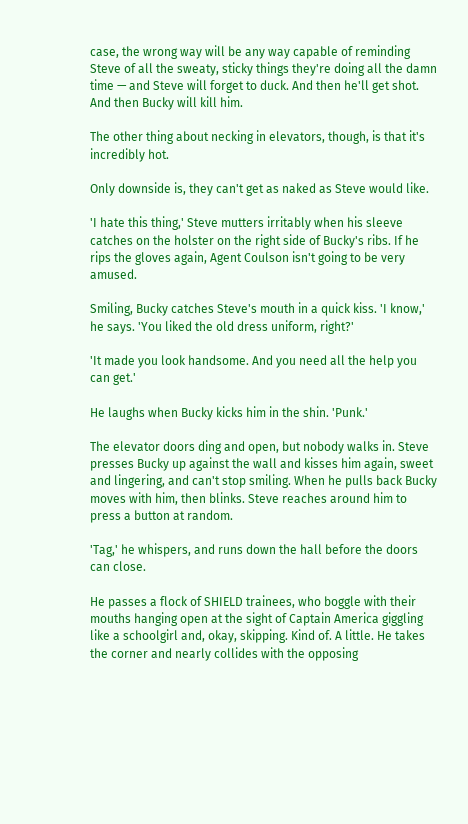case, the wrong way will be any way capable of reminding Steve of all the sweaty, sticky things they're doing all the damn time — and Steve will forget to duck. And then he'll get shot. And then Bucky will kill him.

The other thing about necking in elevators, though, is that it's incredibly hot.

Only downside is, they can't get as naked as Steve would like.

'I hate this thing,' Steve mutters irritably when his sleeve catches on the holster on the right side of Bucky's ribs. If he rips the gloves again, Agent Coulson isn't going to be very amused.

Smiling, Bucky catches Steve's mouth in a quick kiss. 'I know,' he says. 'You liked the old dress uniform, right?'

'It made you look handsome. And you need all the help you can get.'

He laughs when Bucky kicks him in the shin. 'Punk.'

The elevator doors ding and open, but nobody walks in. Steve presses Bucky up against the wall and kisses him again, sweet and lingering, and can't stop smiling. When he pulls back Bucky moves with him, then blinks. Steve reaches around him to press a button at random.

'Tag,' he whispers, and runs down the hall before the doors can close.

He passes a flock of SHIELD trainees, who boggle with their mouths hanging open at the sight of Captain America giggling like a schoolgirl and, okay, skipping. Kind of. A little. He takes the corner and nearly collides with the opposing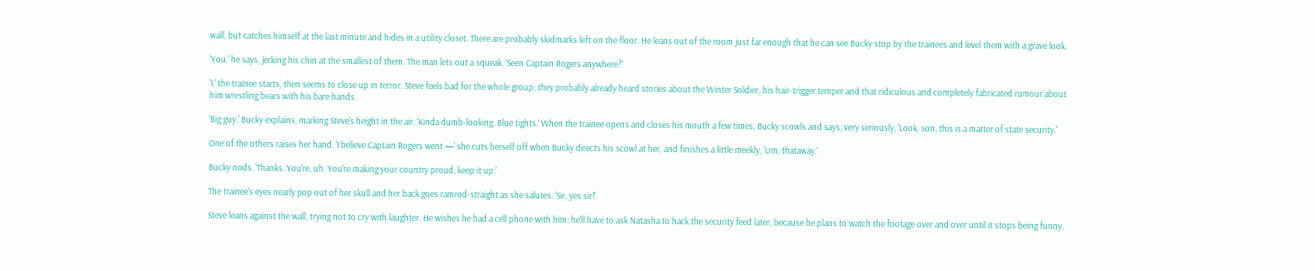wall, but catches himself at the last minute and hides in a utility closet. There are probably skidmarks left on the floor. He leans out of the room just far enough that he can see Bucky stop by the trainees and level them with a grave look.

'You,' he says, jerking his chin at the smallest of them. The man lets out a squeak. 'Seen Captain Rogers anywhere?'

'I,' the trainee starts, then seems to close up in terror. Steve feels bad for the whole group; they probably already heard stories about the Winter Soldier, his hair-trigger temper and that ridiculous and completely fabricated rumour about him wrestling bears with his bare hands.

'Big guy,' Bucky explains, marking Steve's height in the air. 'Kinda dumb-looking. Blue tights.' When the trainee opens and closes his mouth a few times, Bucky scowls and says, very seriously, 'Look, son, this is a matter of state security.'

One of the others raises her hand. 'I believe Captain Rogers went —' she cuts herself off when Bucky directs his scowl at her, and finishes a little meekly, 'Um, thataway.'

Bucky nods. 'Thanks. You're, uh. You're making your country proud, keep it up.'

The trainee's eyes nearly pop out of her skull and her back goes ramrod-straight as she salutes. 'Sir, yes sir!'

Steve leans against the wall, trying not to cry with laughter. He wishes he had a cell phone with him; he'll have to ask Natasha to hack the security feed later, because he plans to watch the footage over and over until it stops being funny,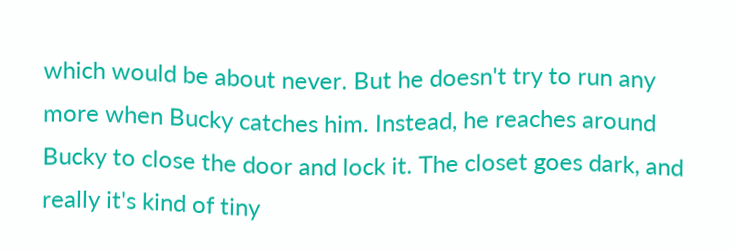which would be about never. But he doesn't try to run any more when Bucky catches him. Instead, he reaches around Bucky to close the door and lock it. The closet goes dark, and really it's kind of tiny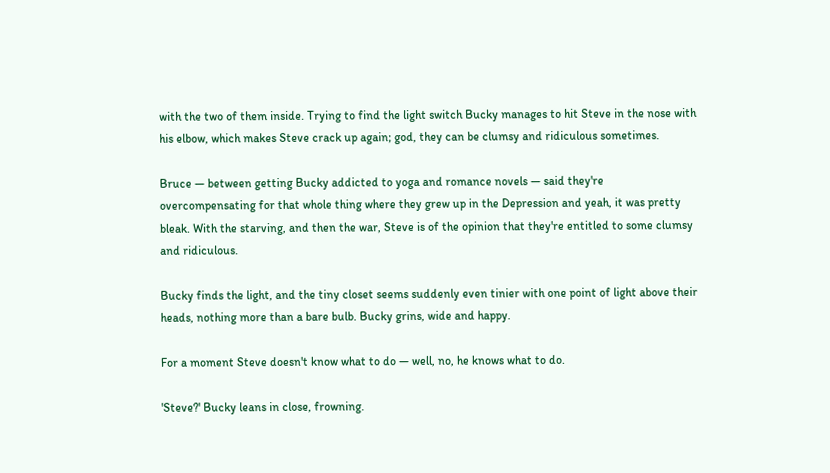with the two of them inside. Trying to find the light switch Bucky manages to hit Steve in the nose with his elbow, which makes Steve crack up again; god, they can be clumsy and ridiculous sometimes.

Bruce — between getting Bucky addicted to yoga and romance novels — said they're overcompensating for that whole thing where they grew up in the Depression and yeah, it was pretty bleak. With the starving, and then the war, Steve is of the opinion that they're entitled to some clumsy and ridiculous.

Bucky finds the light, and the tiny closet seems suddenly even tinier with one point of light above their heads, nothing more than a bare bulb. Bucky grins, wide and happy.

For a moment Steve doesn't know what to do — well, no, he knows what to do.

'Steve?' Bucky leans in close, frowning.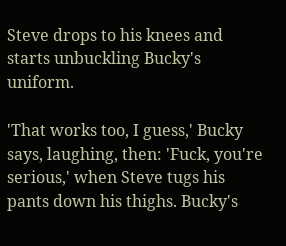Steve drops to his knees and starts unbuckling Bucky's uniform.

'That works too, I guess,' Bucky says, laughing, then: 'Fuck, you're serious,' when Steve tugs his pants down his thighs. Bucky's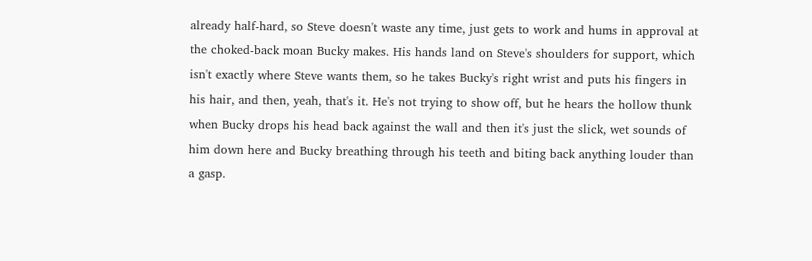already half-hard, so Steve doesn't waste any time, just gets to work and hums in approval at the choked-back moan Bucky makes. His hands land on Steve's shoulders for support, which isn't exactly where Steve wants them, so he takes Bucky's right wrist and puts his fingers in his hair, and then, yeah, that's it. He's not trying to show off, but he hears the hollow thunk when Bucky drops his head back against the wall and then it's just the slick, wet sounds of him down here and Bucky breathing through his teeth and biting back anything louder than a gasp.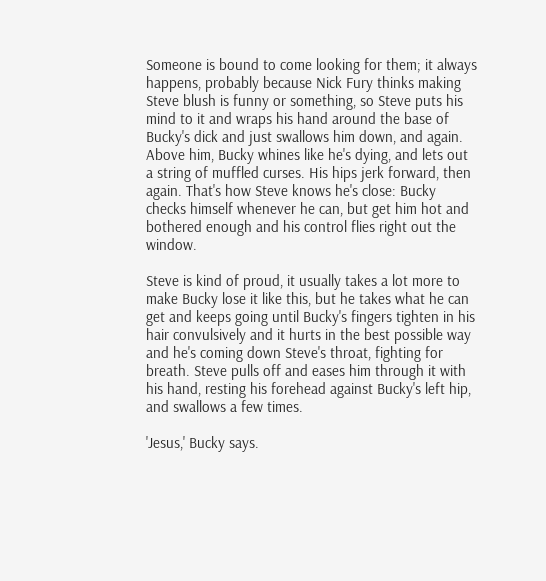Someone is bound to come looking for them; it always happens, probably because Nick Fury thinks making Steve blush is funny or something, so Steve puts his mind to it and wraps his hand around the base of Bucky's dick and just swallows him down, and again. Above him, Bucky whines like he's dying, and lets out a string of muffled curses. His hips jerk forward, then again. That's how Steve knows he's close: Bucky checks himself whenever he can, but get him hot and bothered enough and his control flies right out the window.

Steve is kind of proud, it usually takes a lot more to make Bucky lose it like this, but he takes what he can get and keeps going until Bucky's fingers tighten in his hair convulsively and it hurts in the best possible way and he's coming down Steve's throat, fighting for breath. Steve pulls off and eases him through it with his hand, resting his forehead against Bucky's left hip, and swallows a few times.

'Jesus,' Bucky says.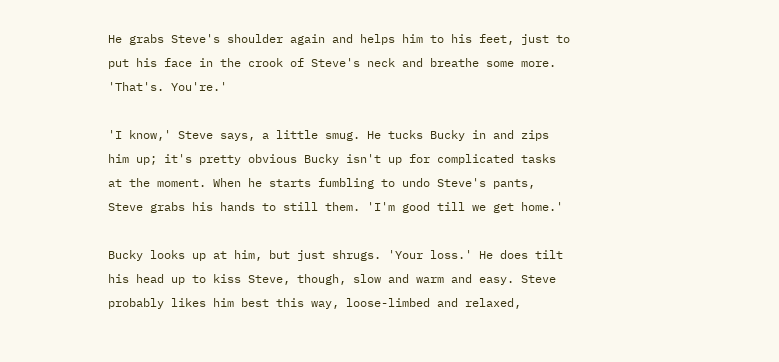He grabs Steve's shoulder again and helps him to his feet, just to put his face in the crook of Steve's neck and breathe some more. 'That's. You're.'

'I know,' Steve says, a little smug. He tucks Bucky in and zips him up; it's pretty obvious Bucky isn't up for complicated tasks at the moment. When he starts fumbling to undo Steve's pants, Steve grabs his hands to still them. 'I'm good till we get home.'

Bucky looks up at him, but just shrugs. 'Your loss.' He does tilt his head up to kiss Steve, though, slow and warm and easy. Steve probably likes him best this way, loose-limbed and relaxed,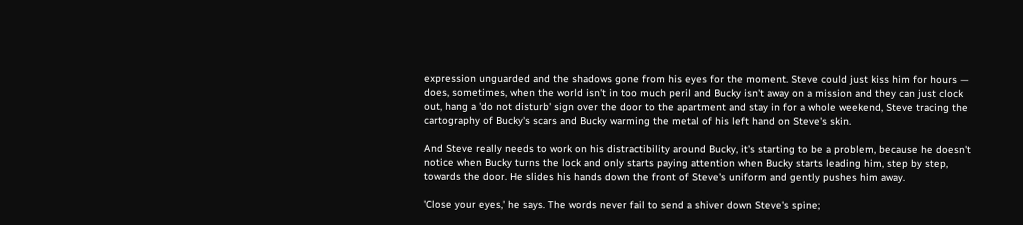expression unguarded and the shadows gone from his eyes for the moment. Steve could just kiss him for hours — does, sometimes, when the world isn't in too much peril and Bucky isn't away on a mission and they can just clock out, hang a 'do not disturb' sign over the door to the apartment and stay in for a whole weekend, Steve tracing the cartography of Bucky's scars and Bucky warming the metal of his left hand on Steve's skin.

And Steve really needs to work on his distractibility around Bucky, it's starting to be a problem, because he doesn't notice when Bucky turns the lock and only starts paying attention when Bucky starts leading him, step by step, towards the door. He slides his hands down the front of Steve's uniform and gently pushes him away.

'Close your eyes,' he says. The words never fail to send a shiver down Steve's spine;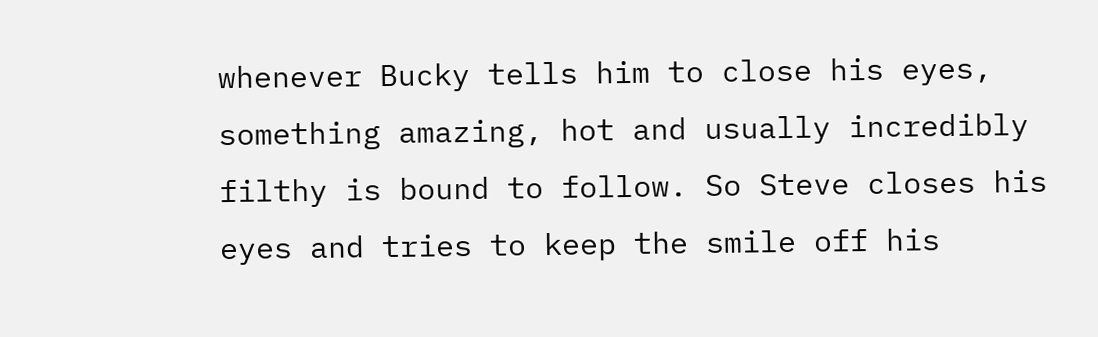whenever Bucky tells him to close his eyes, something amazing, hot and usually incredibly filthy is bound to follow. So Steve closes his eyes and tries to keep the smile off his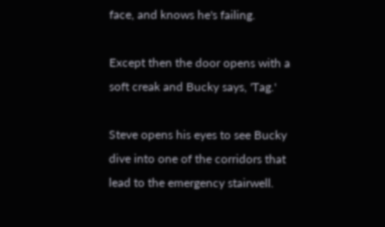face, and knows he's failing.

Except then the door opens with a soft creak and Bucky says, 'Tag.'

Steve opens his eyes to see Bucky dive into one of the corridors that lead to the emergency stairwell.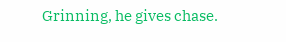Grinning, he gives chase.